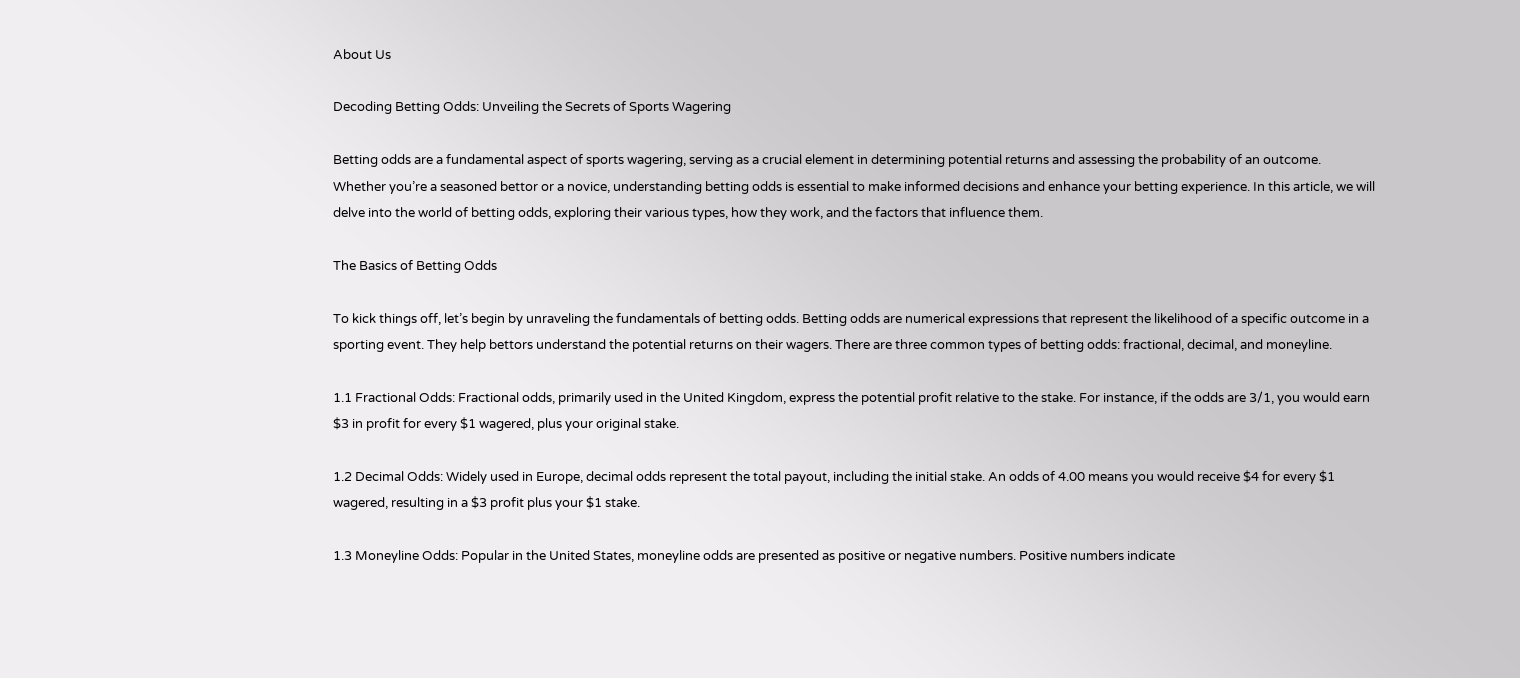About Us

Decoding Betting Odds: Unveiling the Secrets of Sports Wagering

Betting odds are a fundamental aspect of sports wagering, serving as a crucial element in determining potential returns and assessing the probability of an outcome. Whether you’re a seasoned bettor or a novice, understanding betting odds is essential to make informed decisions and enhance your betting experience. In this article, we will delve into the world of betting odds, exploring their various types, how they work, and the factors that influence them.

The Basics of Betting Odds

To kick things off, let’s begin by unraveling the fundamentals of betting odds. Betting odds are numerical expressions that represent the likelihood of a specific outcome in a sporting event. They help bettors understand the potential returns on their wagers. There are three common types of betting odds: fractional, decimal, and moneyline.

1.1 Fractional Odds: Fractional odds, primarily used in the United Kingdom, express the potential profit relative to the stake. For instance, if the odds are 3/1, you would earn $3 in profit for every $1 wagered, plus your original stake.

1.2 Decimal Odds: Widely used in Europe, decimal odds represent the total payout, including the initial stake. An odds of 4.00 means you would receive $4 for every $1 wagered, resulting in a $3 profit plus your $1 stake.

1.3 Moneyline Odds: Popular in the United States, moneyline odds are presented as positive or negative numbers. Positive numbers indicate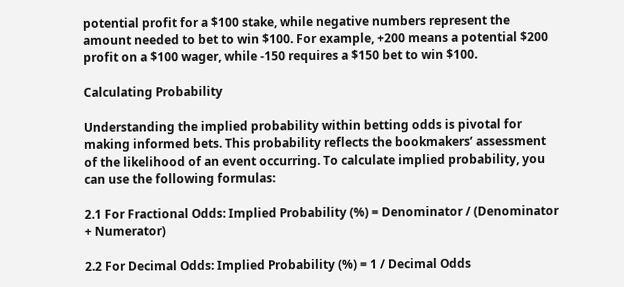potential profit for a $100 stake, while negative numbers represent the amount needed to bet to win $100. For example, +200 means a potential $200 profit on a $100 wager, while -150 requires a $150 bet to win $100.

Calculating Probability

Understanding the implied probability within betting odds is pivotal for making informed bets. This probability reflects the bookmakers’ assessment of the likelihood of an event occurring. To calculate implied probability, you can use the following formulas:

2.1 For Fractional Odds: Implied Probability (%) = Denominator / (Denominator + Numerator)

2.2 For Decimal Odds: Implied Probability (%) = 1 / Decimal Odds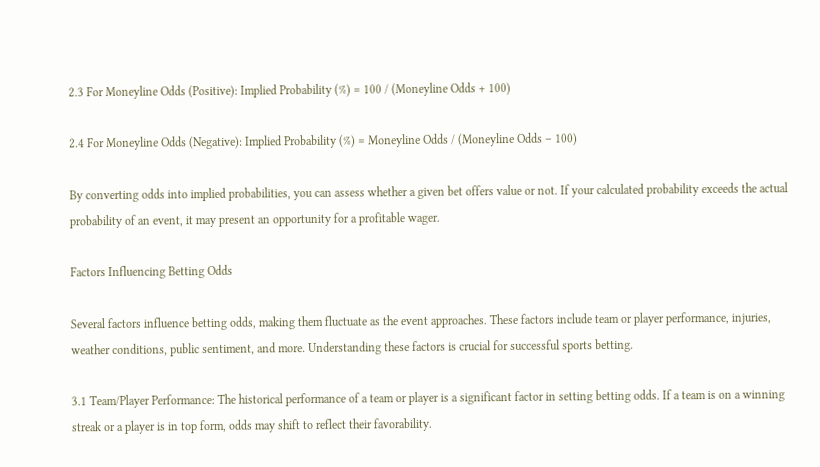2.3 For Moneyline Odds (Positive): Implied Probability (%) = 100 / (Moneyline Odds + 100)

2.4 For Moneyline Odds (Negative): Implied Probability (%) = Moneyline Odds / (Moneyline Odds – 100)

By converting odds into implied probabilities, you can assess whether a given bet offers value or not. If your calculated probability exceeds the actual probability of an event, it may present an opportunity for a profitable wager.

Factors Influencing Betting Odds

Several factors influence betting odds, making them fluctuate as the event approaches. These factors include team or player performance, injuries, weather conditions, public sentiment, and more. Understanding these factors is crucial for successful sports betting.

3.1 Team/Player Performance: The historical performance of a team or player is a significant factor in setting betting odds. If a team is on a winning streak or a player is in top form, odds may shift to reflect their favorability.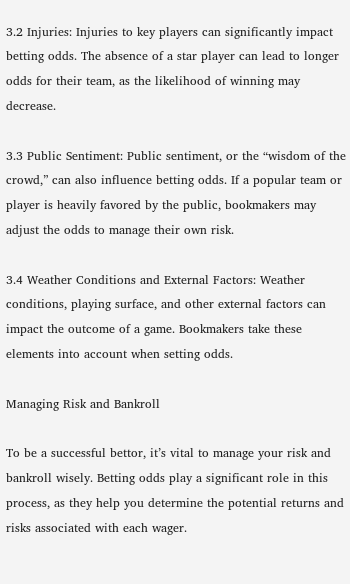3.2 Injuries: Injuries to key players can significantly impact betting odds. The absence of a star player can lead to longer odds for their team, as the likelihood of winning may decrease.

3.3 Public Sentiment: Public sentiment, or the “wisdom of the crowd,” can also influence betting odds. If a popular team or player is heavily favored by the public, bookmakers may adjust the odds to manage their own risk.

3.4 Weather Conditions and External Factors: Weather conditions, playing surface, and other external factors can impact the outcome of a game. Bookmakers take these elements into account when setting odds.

Managing Risk and Bankroll

To be a successful bettor, it’s vital to manage your risk and bankroll wisely. Betting odds play a significant role in this process, as they help you determine the potential returns and risks associated with each wager.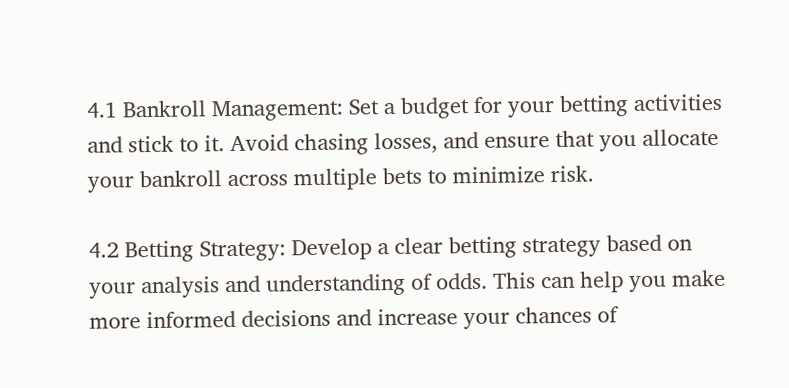4.1 Bankroll Management: Set a budget for your betting activities and stick to it. Avoid chasing losses, and ensure that you allocate your bankroll across multiple bets to minimize risk.

4.2 Betting Strategy: Develop a clear betting strategy based on your analysis and understanding of odds. This can help you make more informed decisions and increase your chances of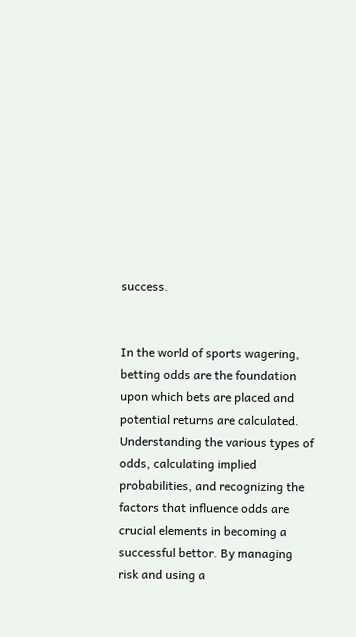success.


In the world of sports wagering, betting odds are the foundation upon which bets are placed and potential returns are calculated. Understanding the various types of odds, calculating implied probabilities, and recognizing the factors that influence odds are crucial elements in becoming a successful bettor. By managing risk and using a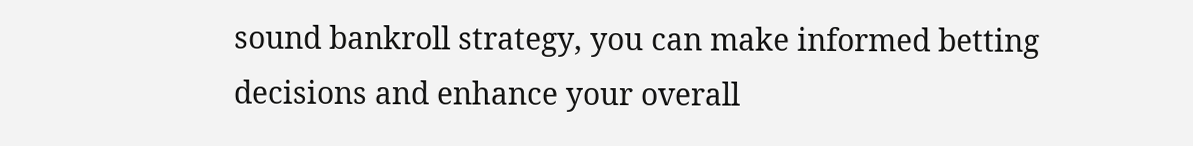sound bankroll strategy, you can make informed betting decisions and enhance your overall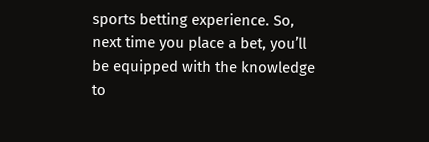sports betting experience. So, next time you place a bet, you’ll be equipped with the knowledge to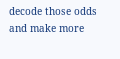decode those odds and make more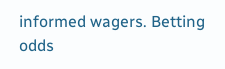informed wagers. Betting odds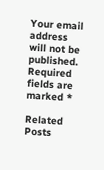Your email address will not be published. Required fields are marked *

Related Posts